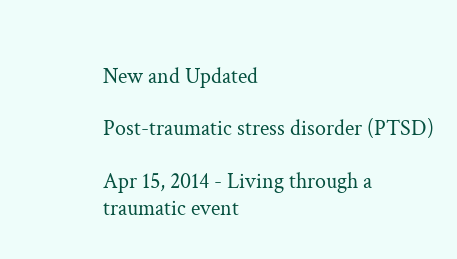New and Updated

Post-traumatic stress disorder (PTSD)

Apr 15, 2014 - Living through a traumatic event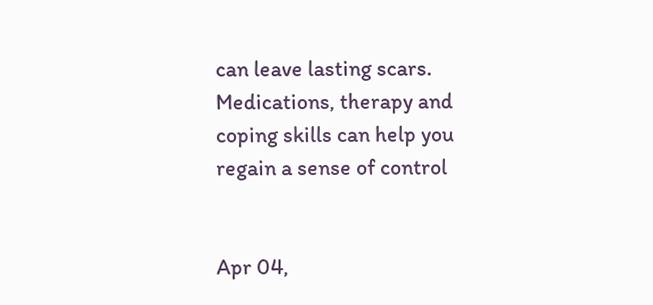can leave lasting scars. Medications, therapy and coping skills can help you regain a sense of control


Apr 04,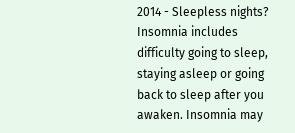2014 - Sleepless nights? Insomnia includes difficulty going to sleep, staying asleep or going back to sleep after you awaken. Insomnia may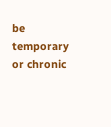be temporary or chronic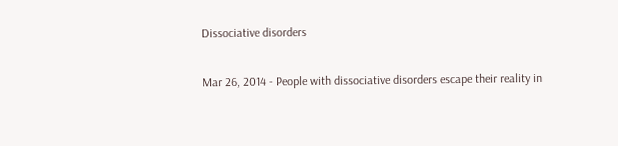Dissociative disorders

Mar 26, 2014 - People with dissociative disorders escape their reality in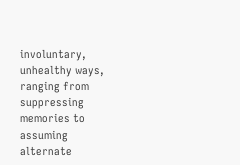involuntary, unhealthy ways, ranging from suppressing memories to assuming alternate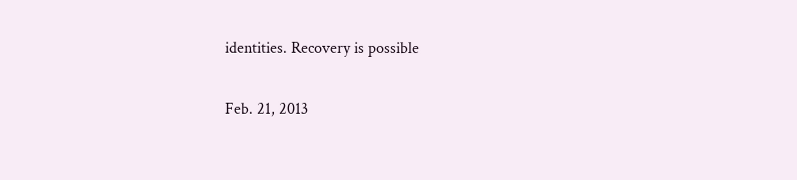identities. Recovery is possible

Feb. 21, 2013